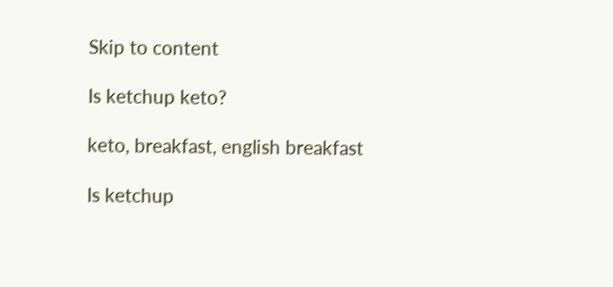Skip to content

Is ketchup keto?

keto, breakfast, english breakfast

Is ketchup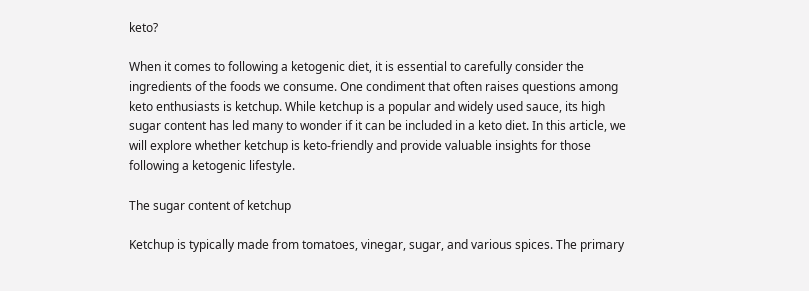keto?

When it comes to following a ketogenic diet, it is essential to carefully consider the ingredients of the foods we consume. One condiment that often raises questions among keto enthusiasts is ketchup. While ketchup is a popular and widely used sauce, its high sugar content has led many to wonder if it can be included in a keto diet. In this article, we will explore whether ketchup is keto-friendly and provide valuable insights for those following a ketogenic lifestyle.

The sugar content of ketchup

Ketchup is typically made from tomatoes, vinegar, sugar, and various spices. The primary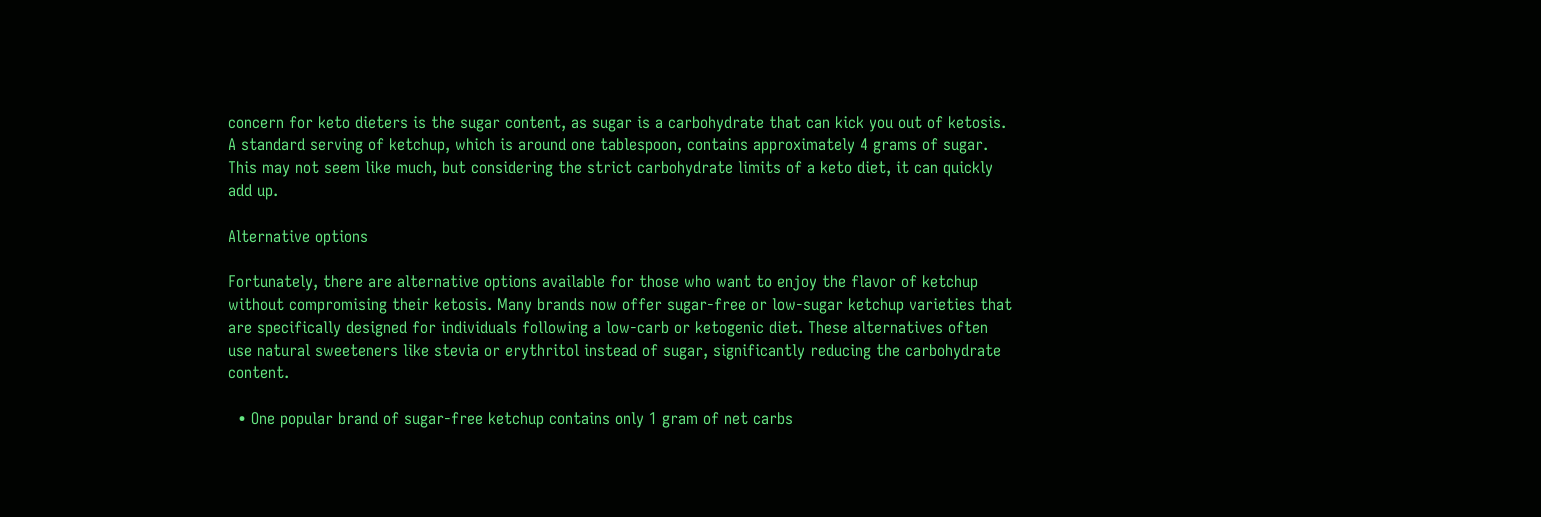concern for keto dieters is the sugar content, as sugar is a carbohydrate that can kick you out of ketosis. A standard serving of ketchup, which is around one tablespoon, contains approximately 4 grams of sugar. This may not seem like much, but considering the strict carbohydrate limits of a keto diet, it can quickly add up.

Alternative options

Fortunately, there are alternative options available for those who want to enjoy the flavor of ketchup without compromising their ketosis. Many brands now offer sugar-free or low-sugar ketchup varieties that are specifically designed for individuals following a low-carb or ketogenic diet. These alternatives often use natural sweeteners like stevia or erythritol instead of sugar, significantly reducing the carbohydrate content.

  • One popular brand of sugar-free ketchup contains only 1 gram of net carbs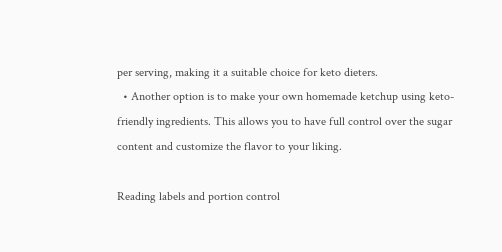per serving, making it a suitable choice for keto dieters.
  • Another option is to make your own homemade ketchup using keto-friendly ingredients. This allows you to have full control over the sugar content and customize the flavor to your liking.

Reading labels and portion control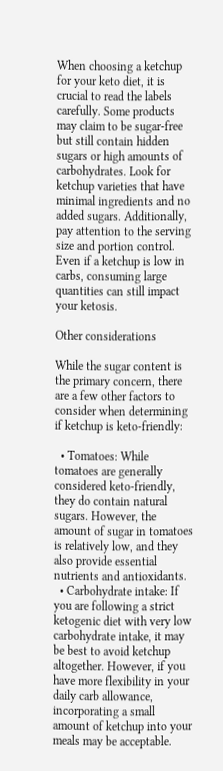When choosing a ketchup for your keto diet, it is crucial to read the labels carefully. Some products may claim to be sugar-free but still contain hidden sugars or high amounts of carbohydrates. Look for ketchup varieties that have minimal ingredients and no added sugars. Additionally, pay attention to the serving size and portion control. Even if a ketchup is low in carbs, consuming large quantities can still impact your ketosis.

Other considerations

While the sugar content is the primary concern, there are a few other factors to consider when determining if ketchup is keto-friendly:

  • Tomatoes: While tomatoes are generally considered keto-friendly, they do contain natural sugars. However, the amount of sugar in tomatoes is relatively low, and they also provide essential nutrients and antioxidants.
  • Carbohydrate intake: If you are following a strict ketogenic diet with very low carbohydrate intake, it may be best to avoid ketchup altogether. However, if you have more flexibility in your daily carb allowance, incorporating a small amount of ketchup into your meals may be acceptable.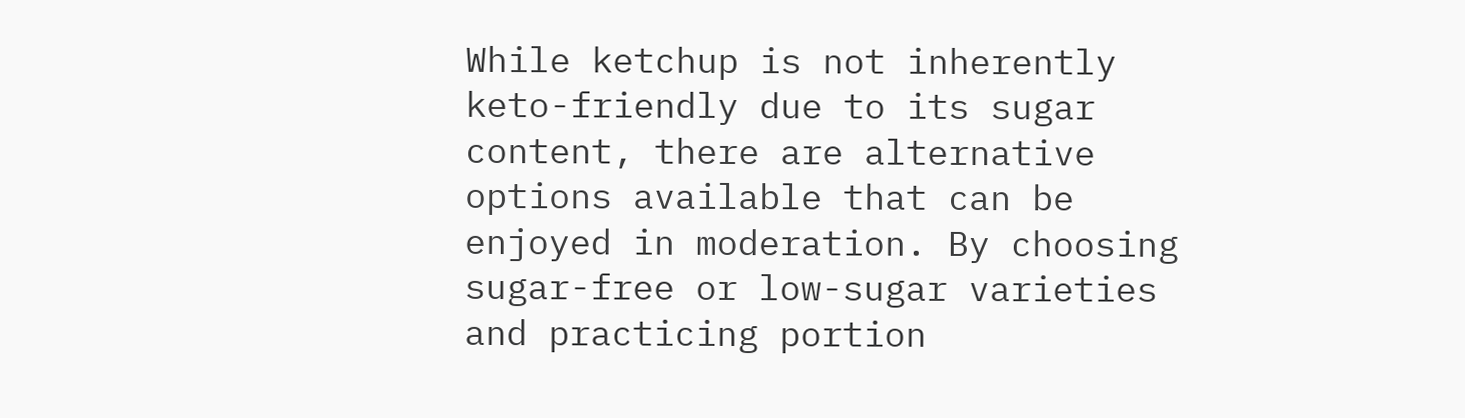While ketchup is not inherently keto-friendly due to its sugar content, there are alternative options available that can be enjoyed in moderation. By choosing sugar-free or low-sugar varieties and practicing portion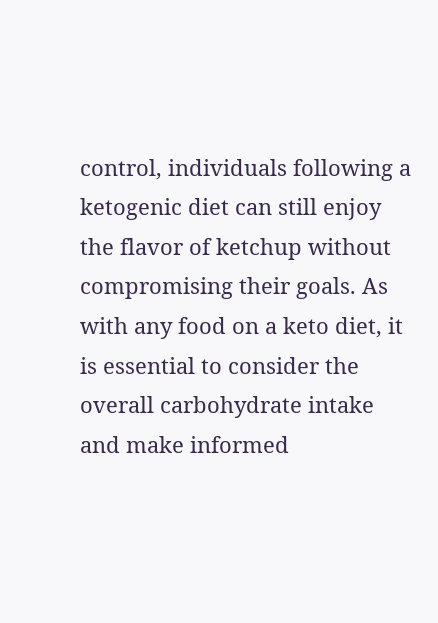control, individuals following a ketogenic diet can still enjoy the flavor of ketchup without compromising their goals. As with any food on a keto diet, it is essential to consider the overall carbohydrate intake and make informed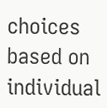choices based on individual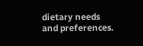dietary needs and preferences.